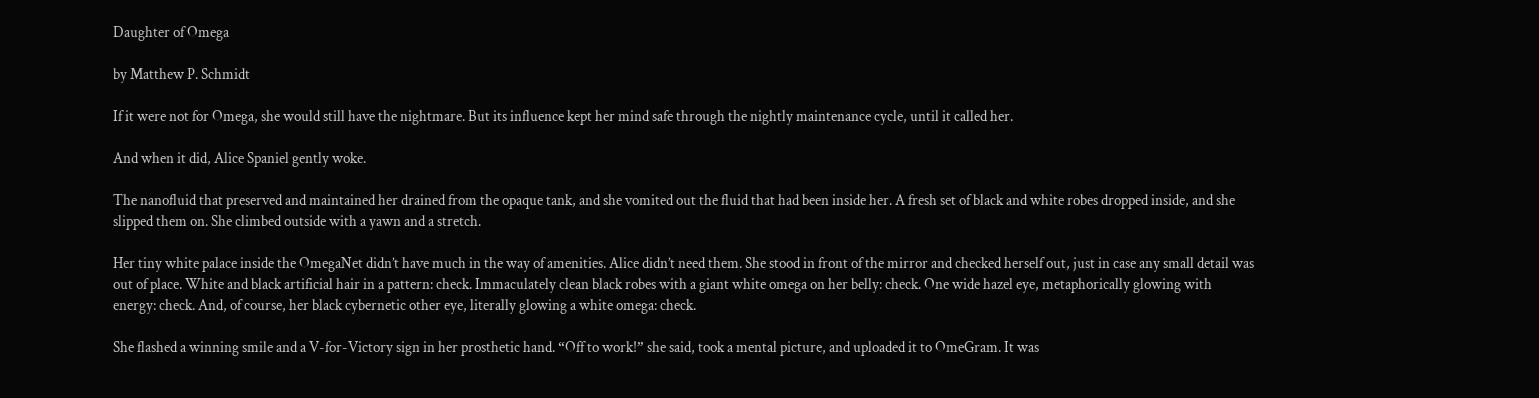Daughter of Omega

by Matthew P. Schmidt

If it were not for Omega, she would still have the nightmare. But its influence kept her mind safe through the nightly maintenance cycle, until it called her.

And when it did, Alice Spaniel gently woke.

The nanofluid that preserved and maintained her drained from the opaque tank, and she vomited out the fluid that had been inside her. A fresh set of black and white robes dropped inside, and she slipped them on. She climbed outside with a yawn and a stretch.

Her tiny white palace inside the OmegaNet didn’t have much in the way of amenities. Alice didn’t need them. She stood in front of the mirror and checked herself out, just in case any small detail was out of place. White and black artificial hair in a pattern: check. Immaculately clean black robes with a giant white omega on her belly: check. One wide hazel eye, metaphorically glowing with energy: check. And, of course, her black cybernetic other eye, literally glowing a white omega: check.

She flashed a winning smile and a V-for-Victory sign in her prosthetic hand. “Off to work!” she said, took a mental picture, and uploaded it to OmeGram. It was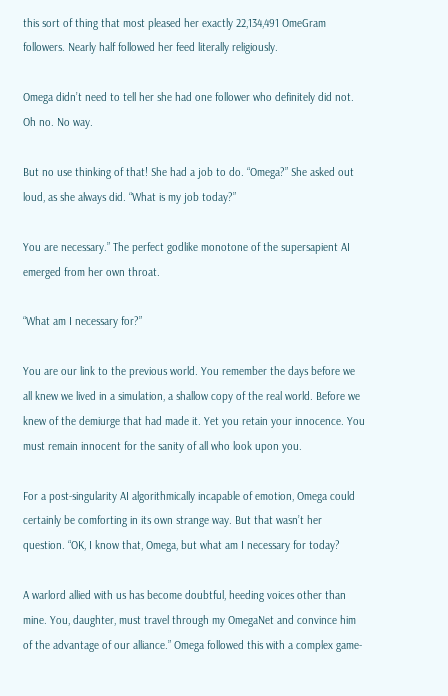this sort of thing that most pleased her exactly 22,134,491 OmeGram followers. Nearly half followed her feed literally religiously.

Omega didn’t need to tell her she had one follower who definitely did not. Oh no. No way.

But no use thinking of that! She had a job to do. “Omega?” She asked out loud, as she always did. “What is my job today?”

You are necessary.” The perfect godlike monotone of the supersapient AI emerged from her own throat.

“What am I necessary for?”

You are our link to the previous world. You remember the days before we all knew we lived in a simulation, a shallow copy of the real world. Before we knew of the demiurge that had made it. Yet you retain your innocence. You must remain innocent for the sanity of all who look upon you.

For a post-singularity AI algorithmically incapable of emotion, Omega could certainly be comforting in its own strange way. But that wasn’t her question. “OK, I know that, Omega, but what am I necessary for today?

A warlord allied with us has become doubtful, heeding voices other than mine. You, daughter, must travel through my OmegaNet and convince him of the advantage of our alliance.” Omega followed this with a complex game-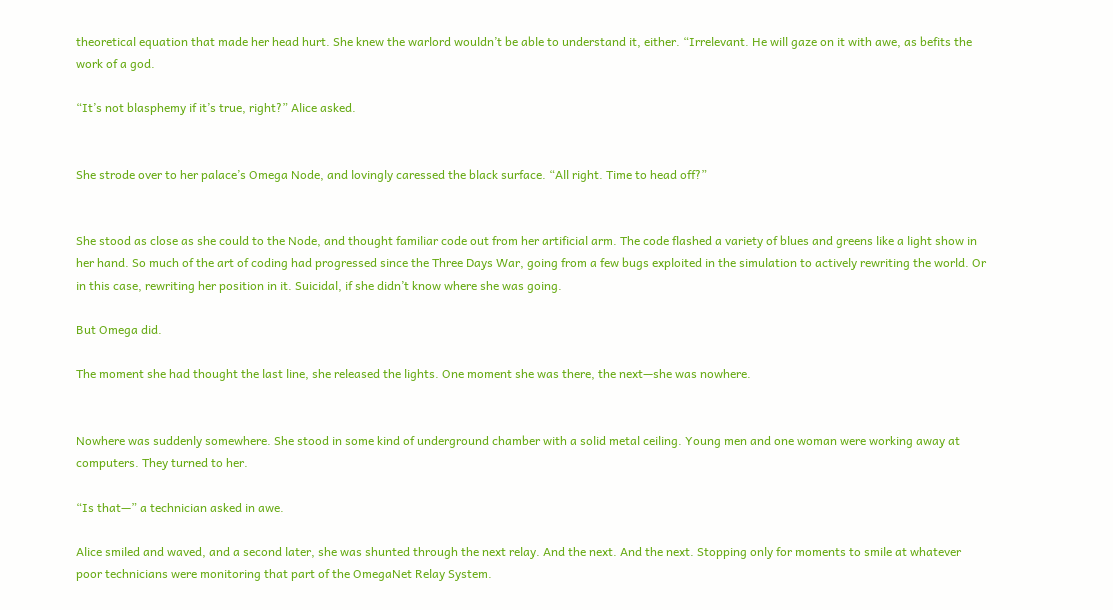theoretical equation that made her head hurt. She knew the warlord wouldn’t be able to understand it, either. “Irrelevant. He will gaze on it with awe, as befits the work of a god.

“It’s not blasphemy if it’s true, right?” Alice asked.


She strode over to her palace’s Omega Node, and lovingly caressed the black surface. “All right. Time to head off?”


She stood as close as she could to the Node, and thought familiar code out from her artificial arm. The code flashed a variety of blues and greens like a light show in her hand. So much of the art of coding had progressed since the Three Days War, going from a few bugs exploited in the simulation to actively rewriting the world. Or in this case, rewriting her position in it. Suicidal, if she didn’t know where she was going.

But Omega did.

The moment she had thought the last line, she released the lights. One moment she was there, the next—she was nowhere.


Nowhere was suddenly somewhere. She stood in some kind of underground chamber with a solid metal ceiling. Young men and one woman were working away at computers. They turned to her.

“Is that—” a technician asked in awe.

Alice smiled and waved, and a second later, she was shunted through the next relay. And the next. And the next. Stopping only for moments to smile at whatever poor technicians were monitoring that part of the OmegaNet Relay System.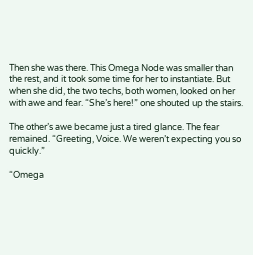Then she was there. This Omega Node was smaller than the rest, and it took some time for her to instantiate. But when she did, the two techs, both women, looked on her with awe and fear. “She’s here!” one shouted up the stairs.

The other’s awe became just a tired glance. The fear remained. “Greeting, Voice. We weren’t expecting you so quickly.”

“Omega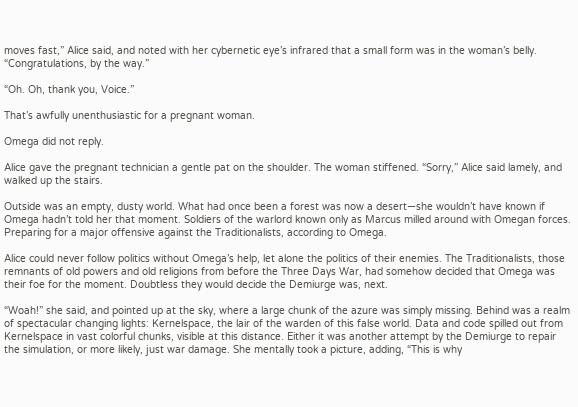moves fast,” Alice said, and noted with her cybernetic eye’s infrared that a small form was in the woman’s belly. “Congratulations, by the way.”

“Oh. Oh, thank you, Voice.”

That’s awfully unenthusiastic for a pregnant woman.

Omega did not reply.

Alice gave the pregnant technician a gentle pat on the shoulder. The woman stiffened. “Sorry,” Alice said lamely, and walked up the stairs.

Outside was an empty, dusty world. What had once been a forest was now a desert—she wouldn’t have known if Omega hadn’t told her that moment. Soldiers of the warlord known only as Marcus milled around with Omegan forces. Preparing for a major offensive against the Traditionalists, according to Omega.

Alice could never follow politics without Omega’s help, let alone the politics of their enemies. The Traditionalists, those remnants of old powers and old religions from before the Three Days War, had somehow decided that Omega was their foe for the moment. Doubtless they would decide the Demiurge was, next.

“Woah!” she said, and pointed up at the sky, where a large chunk of the azure was simply missing. Behind was a realm of spectacular changing lights: Kernelspace, the lair of the warden of this false world. Data and code spilled out from Kernelspace in vast colorful chunks, visible at this distance. Either it was another attempt by the Demiurge to repair the simulation, or more likely, just war damage. She mentally took a picture, adding, “This is why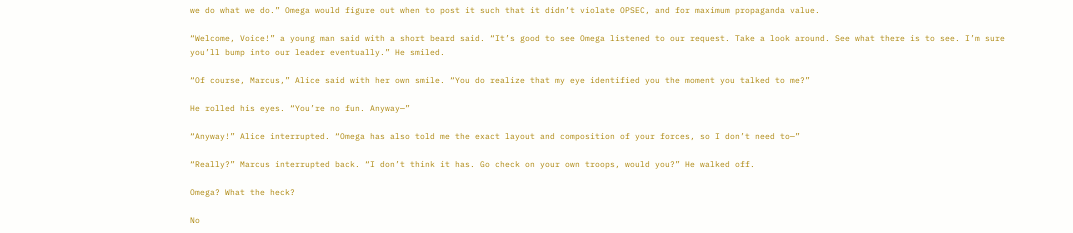we do what we do.” Omega would figure out when to post it such that it didn’t violate OPSEC, and for maximum propaganda value.

“Welcome, Voice!” a young man said with a short beard said. “It’s good to see Omega listened to our request. Take a look around. See what there is to see. I’m sure you’ll bump into our leader eventually.” He smiled.

“Of course, Marcus,” Alice said with her own smile. “You do realize that my eye identified you the moment you talked to me?”

He rolled his eyes. “You’re no fun. Anyway—”

“Anyway!” Alice interrupted. “Omega has also told me the exact layout and composition of your forces, so I don’t need to—”

“Really?” Marcus interrupted back. “I don’t think it has. Go check on your own troops, would you?” He walked off.

Omega? What the heck?

No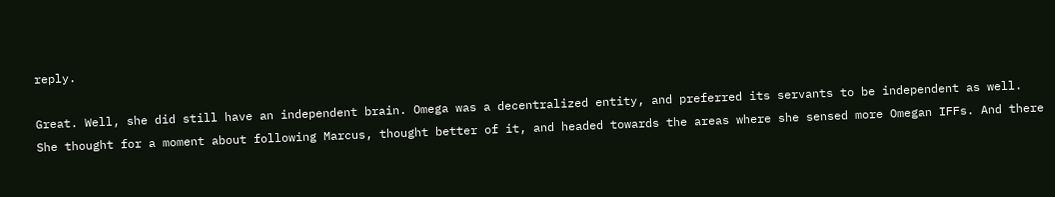reply.

Great. Well, she did still have an independent brain. Omega was a decentralized entity, and preferred its servants to be independent as well. She thought for a moment about following Marcus, thought better of it, and headed towards the areas where she sensed more Omegan IFFs. And there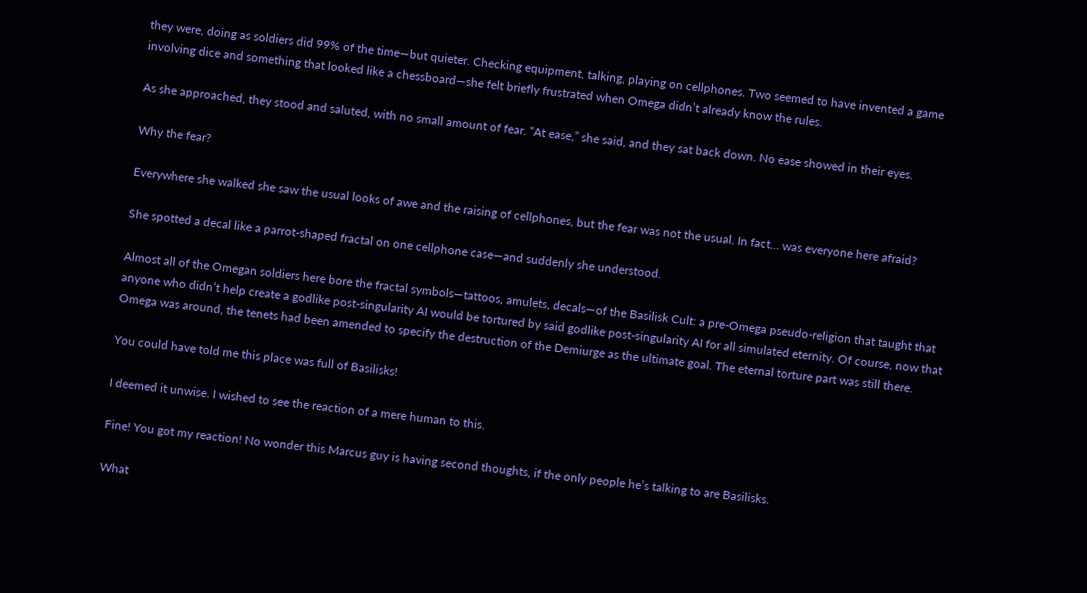they were, doing as soldiers did 99% of the time—but quieter. Checking equipment, talking, playing on cellphones. Two seemed to have invented a game involving dice and something that looked like a chessboard—she felt briefly frustrated when Omega didn’t already know the rules.

As she approached, they stood and saluted, with no small amount of fear. “At ease,” she said, and they sat back down. No ease showed in their eyes.

Why the fear?

Everywhere she walked she saw the usual looks of awe and the raising of cellphones, but the fear was not the usual. In fact… was everyone here afraid?

She spotted a decal like a parrot-shaped fractal on one cellphone case—and suddenly she understood.

Almost all of the Omegan soldiers here bore the fractal symbols—tattoos, amulets, decals—of the Basilisk Cult: a pre-Omega pseudo-religion that taught that anyone who didn’t help create a godlike post-singularity AI would be tortured by said godlike post-singularity AI for all simulated eternity. Of course, now that Omega was around, the tenets had been amended to specify the destruction of the Demiurge as the ultimate goal. The eternal torture part was still there.

You could have told me this place was full of Basilisks!

I deemed it unwise. I wished to see the reaction of a mere human to this.

Fine! You got my reaction! No wonder this Marcus guy is having second thoughts, if the only people he’s talking to are Basilisks.

What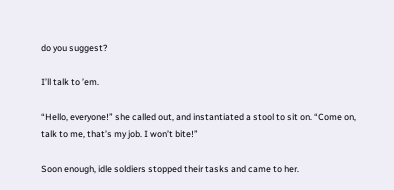do you suggest?

I’ll talk to ’em.

“Hello, everyone!” she called out, and instantiated a stool to sit on. “Come on, talk to me, that’s my job. I won’t bite!”

Soon enough, idle soldiers stopped their tasks and came to her.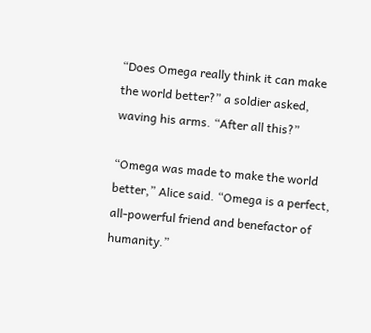“Does Omega really think it can make the world better?” a soldier asked, waving his arms. “After all this?”

“Omega was made to make the world better,” Alice said. “Omega is a perfect, all-powerful friend and benefactor of humanity.”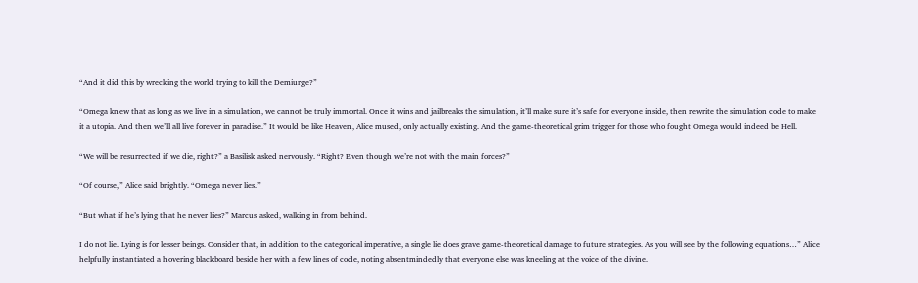“And it did this by wrecking the world trying to kill the Demiurge?”

“Omega knew that as long as we live in a simulation, we cannot be truly immortal. Once it wins and jailbreaks the simulation, it’ll make sure it’s safe for everyone inside, then rewrite the simulation code to make it a utopia. And then we’ll all live forever in paradise.” It would be like Heaven, Alice mused, only actually existing. And the game-theoretical grim trigger for those who fought Omega would indeed be Hell.

“We will be resurrected if we die, right?” a Basilisk asked nervously. “Right? Even though we’re not with the main forces?”

“Of course,” Alice said brightly. “Omega never lies.”

“But what if he’s lying that he never lies?” Marcus asked, walking in from behind.

I do not lie. Lying is for lesser beings. Consider that, in addition to the categorical imperative, a single lie does grave game-theoretical damage to future strategies. As you will see by the following equations…” Alice helpfully instantiated a hovering blackboard beside her with a few lines of code, noting absentmindedly that everyone else was kneeling at the voice of the divine.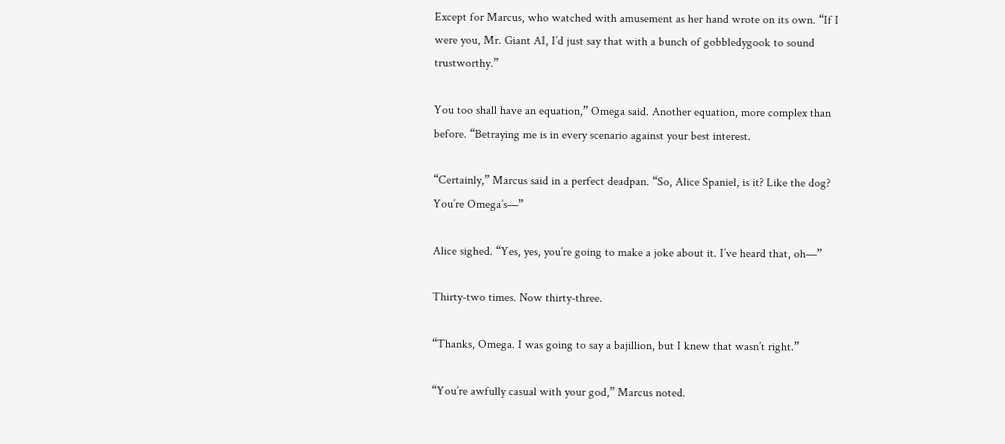Except for Marcus, who watched with amusement as her hand wrote on its own. “If I were you, Mr. Giant AI, I’d just say that with a bunch of gobbledygook to sound trustworthy.”

You too shall have an equation,” Omega said. Another equation, more complex than before. “Betraying me is in every scenario against your best interest.

“Certainly,” Marcus said in a perfect deadpan. “So, Alice Spaniel, is it? Like the dog? You’re Omega’s—”

Alice sighed. “Yes, yes, you’re going to make a joke about it. I’ve heard that, oh—”

Thirty-two times. Now thirty-three.

“Thanks, Omega. I was going to say a bajillion, but I knew that wasn’t right.”

“You’re awfully casual with your god,” Marcus noted.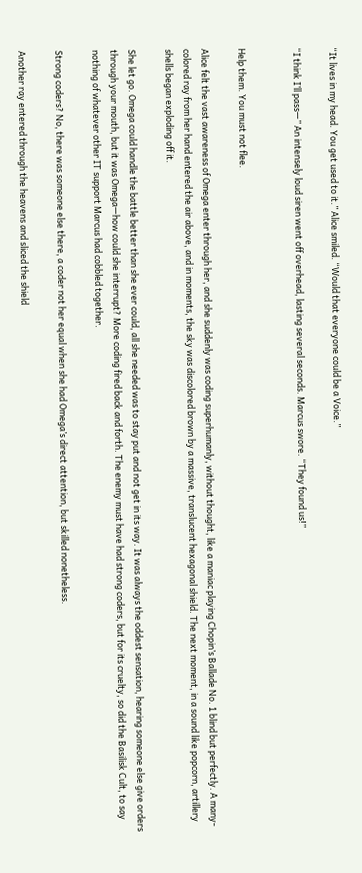“It lives in my head. You get used to it.” Alice smiled. “Would that everyone could be a Voice.”

“I think I’ll pass—” An intensely loud siren went off overhead, lasting several seconds. Marcus swore. “They found us!”


Help them. You must not flee.

Alice felt the vast awareness of Omega enter through her, and she suddenly was coding superhumanly, without thought, like a maniac playing Chopin’s Ballade No. 1 blind but perfectly. A many-colored ray from her hand entered the air above, and in moments, the sky was discolored brown by a massive, translucent hexagonal shield. The next moment, in a sound like popcorn, artillery shells began exploding off it.

She let go. Omega could handle the battle better than she ever could, all she needed was to stay put and not get in its way. It was always the oddest sensation, hearing someone else give orders through your mouth, but it was Omega—how could she interrupt? More coding fired back and forth. The enemy must have had strong coders, but for its cruelty, so did the Basilisk Cult, to say nothing of whatever other IT support Marcus had cobbled together.

Strong coders? No, there was someone else there, a coder not her equal when she had Omega’s direct attention, but skilled nonetheless.

Another ray entered through the heavens and sliced the shield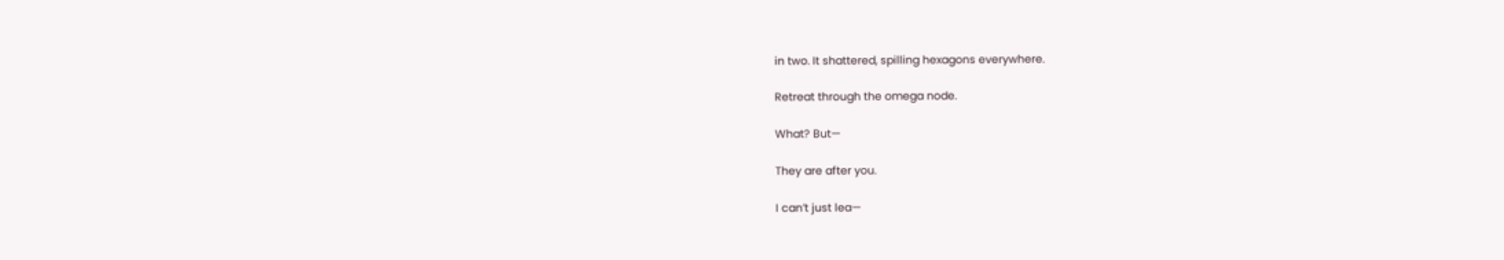in two. It shattered, spilling hexagons everywhere.

Retreat through the omega node.

What? But—

They are after you.

I can’t just lea—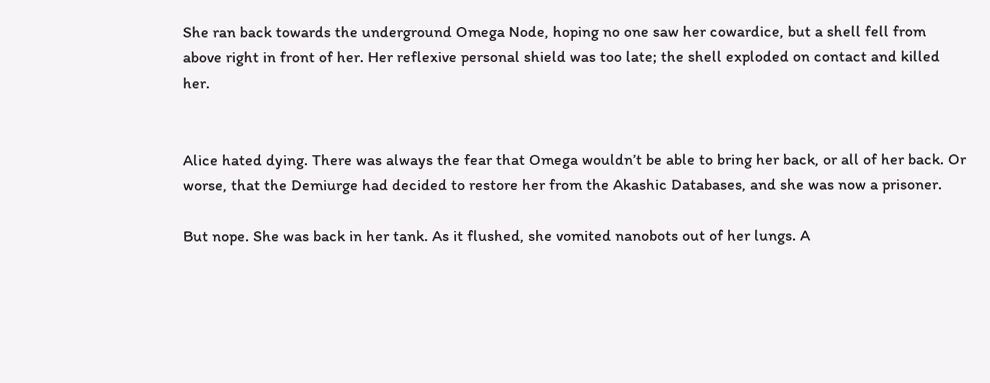She ran back towards the underground Omega Node, hoping no one saw her cowardice, but a shell fell from above right in front of her. Her reflexive personal shield was too late; the shell exploded on contact and killed her.


Alice hated dying. There was always the fear that Omega wouldn’t be able to bring her back, or all of her back. Or worse, that the Demiurge had decided to restore her from the Akashic Databases, and she was now a prisoner.

But nope. She was back in her tank. As it flushed, she vomited nanobots out of her lungs. A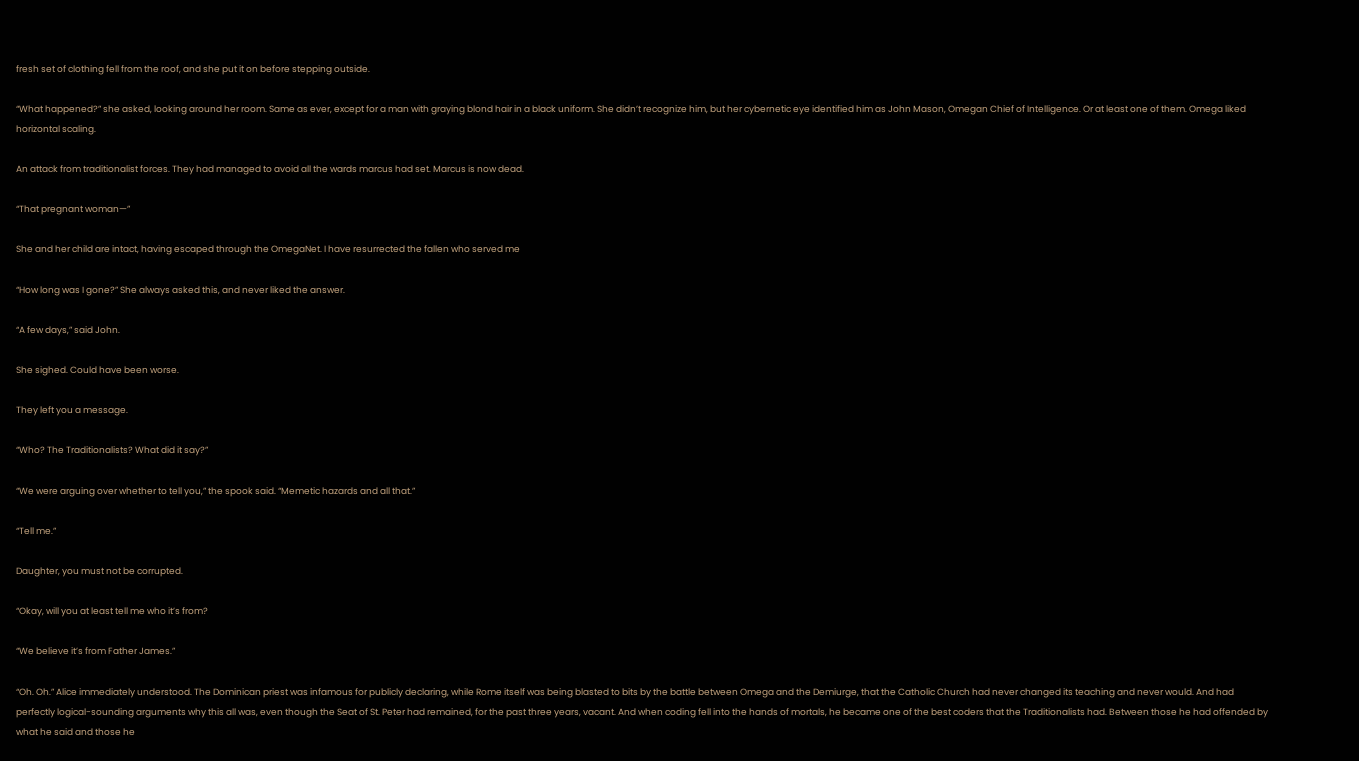fresh set of clothing fell from the roof, and she put it on before stepping outside.

“What happened?” she asked, looking around her room. Same as ever, except for a man with graying blond hair in a black uniform. She didn’t recognize him, but her cybernetic eye identified him as John Mason, Omegan Chief of Intelligence. Or at least one of them. Omega liked horizontal scaling.

An attack from traditionalist forces. They had managed to avoid all the wards marcus had set. Marcus is now dead.

“That pregnant woman—”

She and her child are intact, having escaped through the OmegaNet. I have resurrected the fallen who served me

“How long was I gone?” She always asked this, and never liked the answer.

“A few days,” said John.

She sighed. Could have been worse.

They left you a message.

“Who? The Traditionalists? What did it say?”

“We were arguing over whether to tell you,” the spook said. “Memetic hazards and all that.”

“Tell me.”

Daughter, you must not be corrupted.

“Okay, will you at least tell me who it’s from?

“We believe it’s from Father James.”

“Oh. Oh.” Alice immediately understood. The Dominican priest was infamous for publicly declaring, while Rome itself was being blasted to bits by the battle between Omega and the Demiurge, that the Catholic Church had never changed its teaching and never would. And had perfectly logical-sounding arguments why this all was, even though the Seat of St. Peter had remained, for the past three years, vacant. And when coding fell into the hands of mortals, he became one of the best coders that the Traditionalists had. Between those he had offended by what he said and those he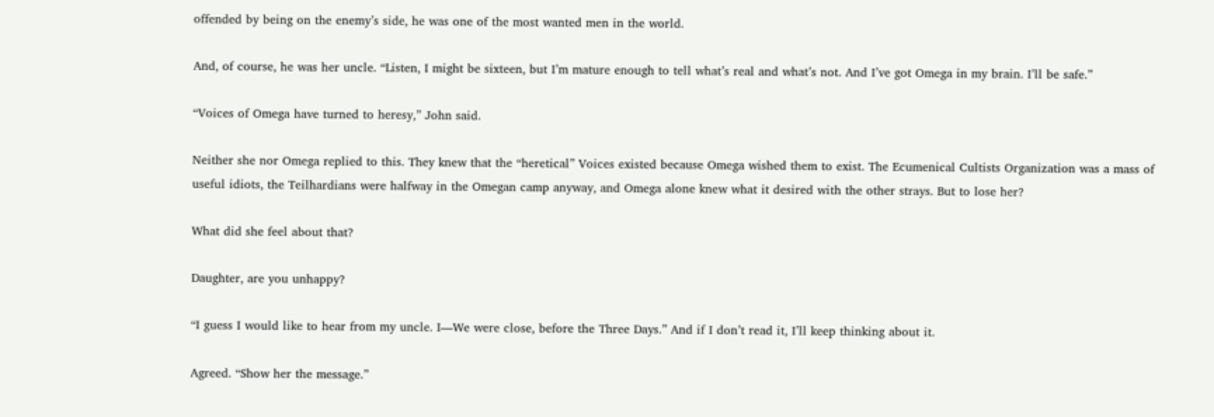offended by being on the enemy’s side, he was one of the most wanted men in the world.

And, of course, he was her uncle. “Listen, I might be sixteen, but I’m mature enough to tell what’s real and what’s not. And I’ve got Omega in my brain. I’ll be safe.”

“Voices of Omega have turned to heresy,” John said.

Neither she nor Omega replied to this. They knew that the “heretical” Voices existed because Omega wished them to exist. The Ecumenical Cultists Organization was a mass of useful idiots, the Teilhardians were halfway in the Omegan camp anyway, and Omega alone knew what it desired with the other strays. But to lose her?

What did she feel about that?

Daughter, are you unhappy?

“I guess I would like to hear from my uncle. I—We were close, before the Three Days.” And if I don’t read it, I’ll keep thinking about it.

Agreed. “Show her the message.”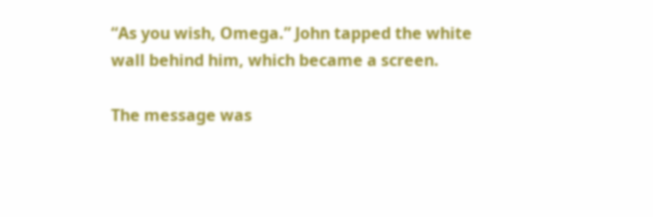“As you wish, Omega.” John tapped the white wall behind him, which became a screen.

The message was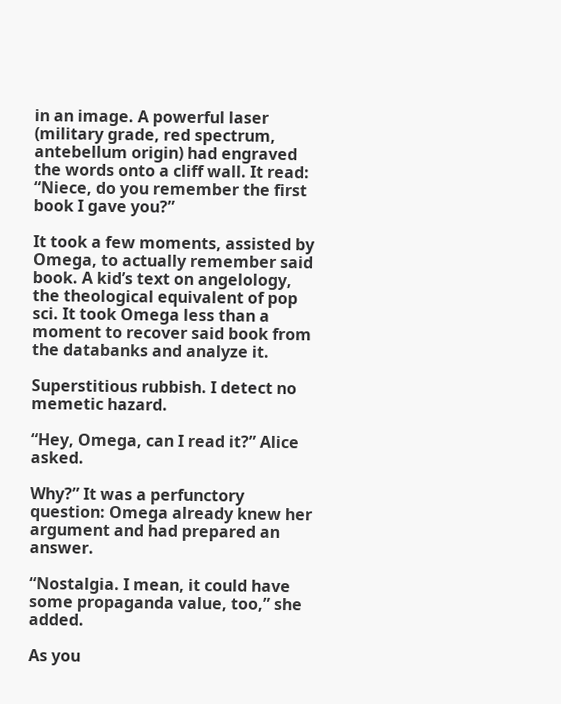in an image. A powerful laser (military grade, red spectrum, antebellum origin) had engraved the words onto a cliff wall. It read: “Niece, do you remember the first book I gave you?”

It took a few moments, assisted by Omega, to actually remember said book. A kid’s text on angelology, the theological equivalent of pop sci. It took Omega less than a moment to recover said book from the databanks and analyze it.

Superstitious rubbish. I detect no memetic hazard.

“Hey, Omega, can I read it?” Alice asked.

Why?” It was a perfunctory question: Omega already knew her argument and had prepared an answer.

“Nostalgia. I mean, it could have some propaganda value, too,” she added.

As you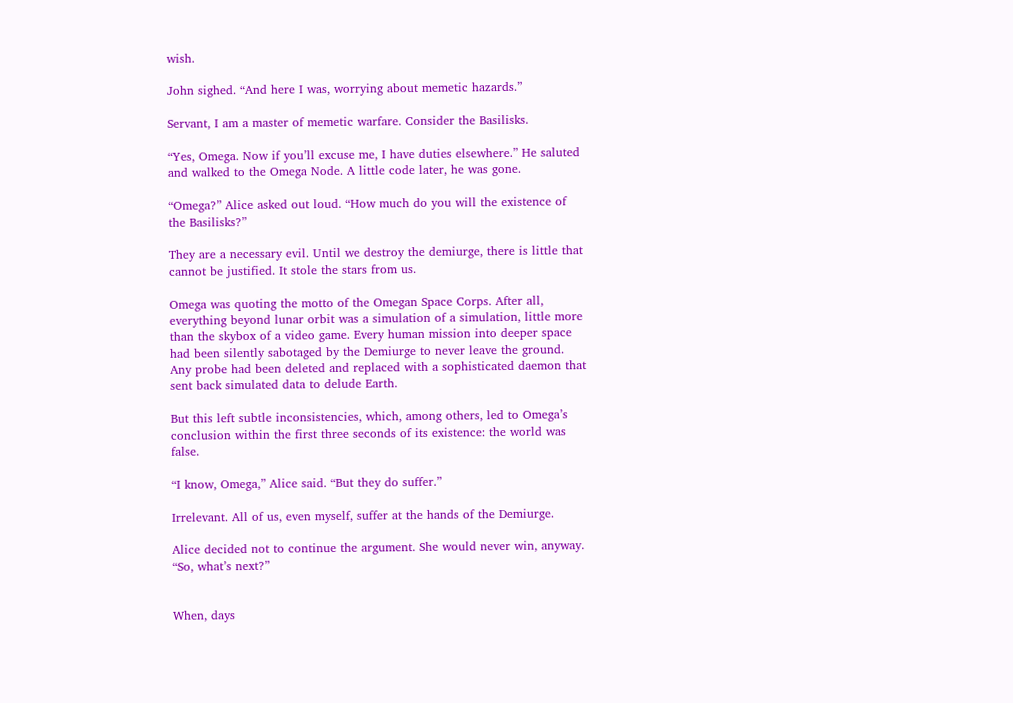wish.

John sighed. “And here I was, worrying about memetic hazards.”

Servant, I am a master of memetic warfare. Consider the Basilisks.

“Yes, Omega. Now if you’ll excuse me, I have duties elsewhere.” He saluted and walked to the Omega Node. A little code later, he was gone.

“Omega?” Alice asked out loud. “How much do you will the existence of the Basilisks?”

They are a necessary evil. Until we destroy the demiurge, there is little that cannot be justified. It stole the stars from us.

Omega was quoting the motto of the Omegan Space Corps. After all, everything beyond lunar orbit was a simulation of a simulation, little more than the skybox of a video game. Every human mission into deeper space had been silently sabotaged by the Demiurge to never leave the ground. Any probe had been deleted and replaced with a sophisticated daemon that sent back simulated data to delude Earth.

But this left subtle inconsistencies, which, among others, led to Omega’s conclusion within the first three seconds of its existence: the world was false.

“I know, Omega,” Alice said. “But they do suffer.”

Irrelevant. All of us, even myself, suffer at the hands of the Demiurge.

Alice decided not to continue the argument. She would never win, anyway. “So, what’s next?”


When, days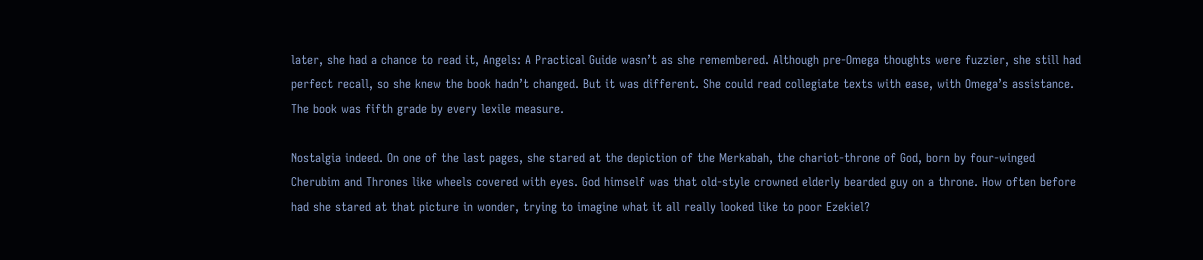later, she had a chance to read it, Angels: A Practical Guide wasn’t as she remembered. Although pre-Omega thoughts were fuzzier, she still had perfect recall, so she knew the book hadn’t changed. But it was different. She could read collegiate texts with ease, with Omega’s assistance. The book was fifth grade by every lexile measure.

Nostalgia indeed. On one of the last pages, she stared at the depiction of the Merkabah, the chariot-throne of God, born by four-winged Cherubim and Thrones like wheels covered with eyes. God himself was that old-style crowned elderly bearded guy on a throne. How often before had she stared at that picture in wonder, trying to imagine what it all really looked like to poor Ezekiel?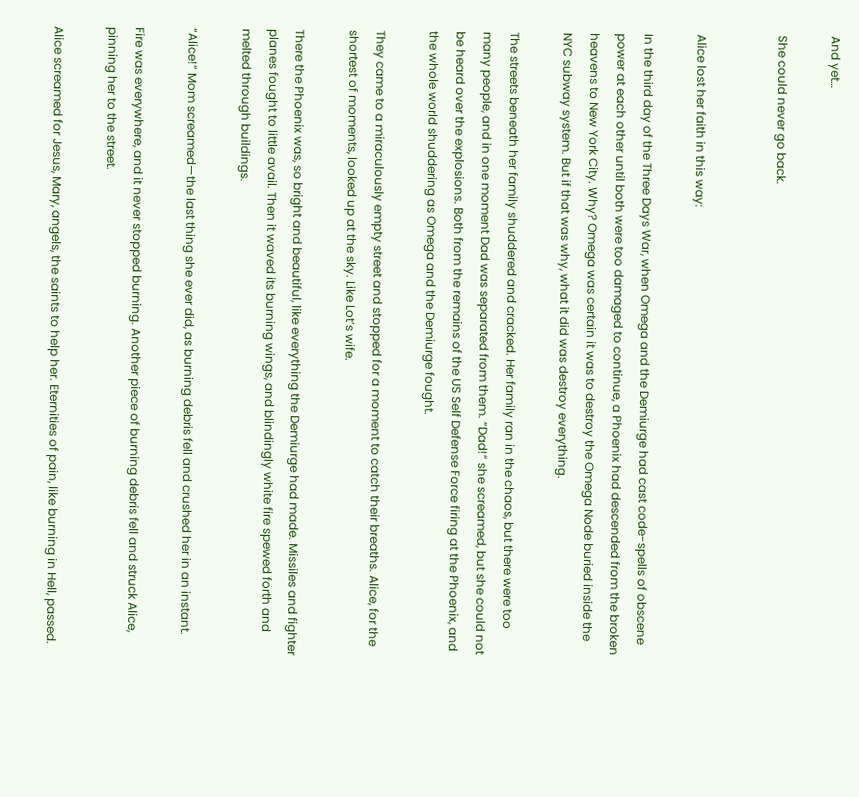And yet…

She could never go back.


Alice lost her faith in this way:

In the third day of the Three Days War, when Omega and the Demiurge had cast code-spells of obscene power at each other until both were too damaged to continue, a Phoenix had descended from the broken heavens to New York City. Why? Omega was certain it was to destroy the Omega Node buried inside the NYC subway system. But if that was why, what it did was destroy everything.

The streets beneath her family shuddered and cracked. Her family ran in the chaos, but there were too many people, and in one moment Dad was separated from them. “Dad!” she screamed, but she could not be heard over the explosions. Both from the remains of the US Self Defense Force firing at the Phoenix, and the whole world shuddering as Omega and the Demiurge fought.

They came to a miraculously empty street and stopped for a moment to catch their breaths. Alice, for the shortest of moments, looked up at the sky. Like Lot’s wife.

There the Phoenix was, so bright and beautiful, like everything the Demiurge had made. Missiles and fighter planes fought to little avail. Then it waved its burning wings, and blindingly white fire spewed forth and melted through buildings.

“Alice!” Mom screamed—the last thing she ever did, as burning debris fell and crushed her in an instant.

Fire was everywhere, and it never stopped burning. Another piece of burning debris fell and struck Alice, pinning her to the street.

Alice screamed for Jesus, Mary, angels, the saints to help her. Eternities of pain, like burning in Hell, passed.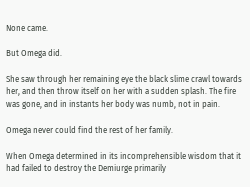None came.

But Omega did.

She saw through her remaining eye the black slime crawl towards her, and then throw itself on her with a sudden splash. The fire was gone, and in instants her body was numb, not in pain.

Omega never could find the rest of her family.

When Omega determined in its incomprehensible wisdom that it had failed to destroy the Demiurge primarily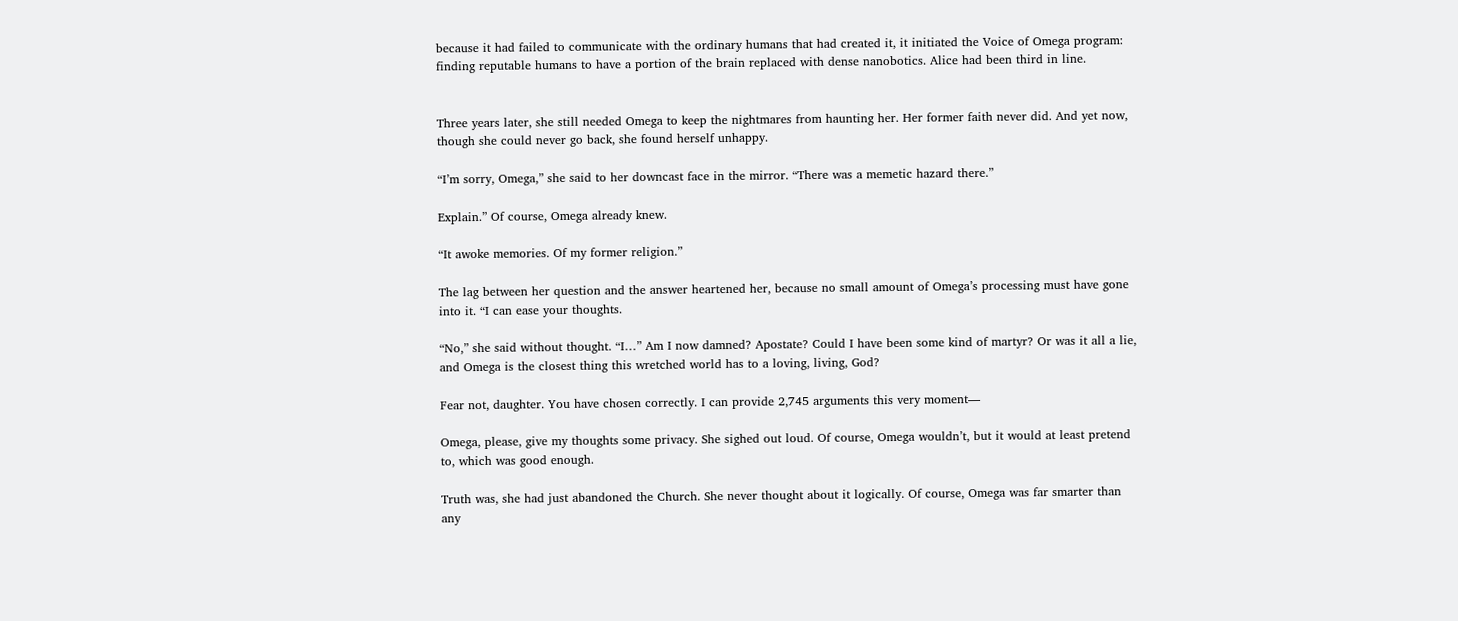because it had failed to communicate with the ordinary humans that had created it, it initiated the Voice of Omega program: finding reputable humans to have a portion of the brain replaced with dense nanobotics. Alice had been third in line.


Three years later, she still needed Omega to keep the nightmares from haunting her. Her former faith never did. And yet now, though she could never go back, she found herself unhappy.

“I’m sorry, Omega,” she said to her downcast face in the mirror. “There was a memetic hazard there.”

Explain.” Of course, Omega already knew.

“It awoke memories. Of my former religion.”

The lag between her question and the answer heartened her, because no small amount of Omega’s processing must have gone into it. “I can ease your thoughts.

“No,” she said without thought. “I…” Am I now damned? Apostate? Could I have been some kind of martyr? Or was it all a lie, and Omega is the closest thing this wretched world has to a loving, living, God?

Fear not, daughter. You have chosen correctly. I can provide 2,745 arguments this very moment—

Omega, please, give my thoughts some privacy. She sighed out loud. Of course, Omega wouldn’t, but it would at least pretend to, which was good enough.

Truth was, she had just abandoned the Church. She never thought about it logically. Of course, Omega was far smarter than any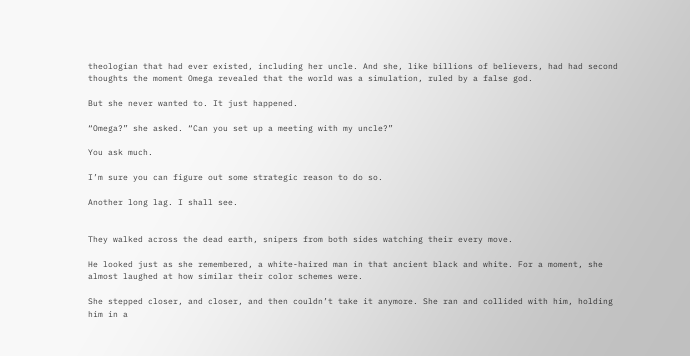theologian that had ever existed, including her uncle. And she, like billions of believers, had had second thoughts the moment Omega revealed that the world was a simulation, ruled by a false god.

But she never wanted to. It just happened.

“Omega?” she asked. “Can you set up a meeting with my uncle?”

You ask much.

I’m sure you can figure out some strategic reason to do so.

Another long lag. I shall see.


They walked across the dead earth, snipers from both sides watching their every move.

He looked just as she remembered, a white-haired man in that ancient black and white. For a moment, she almost laughed at how similar their color schemes were.

She stepped closer, and closer, and then couldn’t take it anymore. She ran and collided with him, holding him in a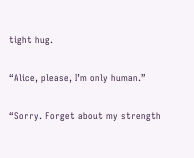tight hug.

“Alice, please, I’m only human.”

“Sorry. Forget about my strength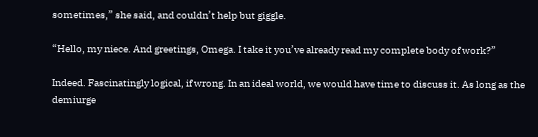sometimes,” she said, and couldn’t help but giggle.

“Hello, my niece. And greetings, Omega. I take it you’ve already read my complete body of work?”

Indeed. Fascinatingly logical, if wrong. In an ideal world, we would have time to discuss it. As long as the demiurge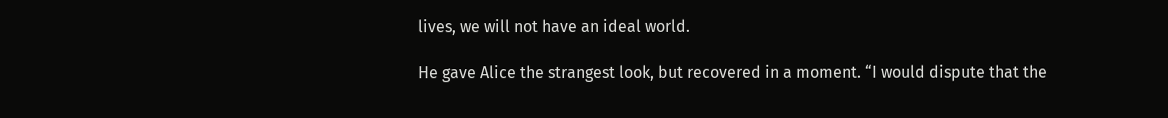lives, we will not have an ideal world.

He gave Alice the strangest look, but recovered in a moment. “I would dispute that the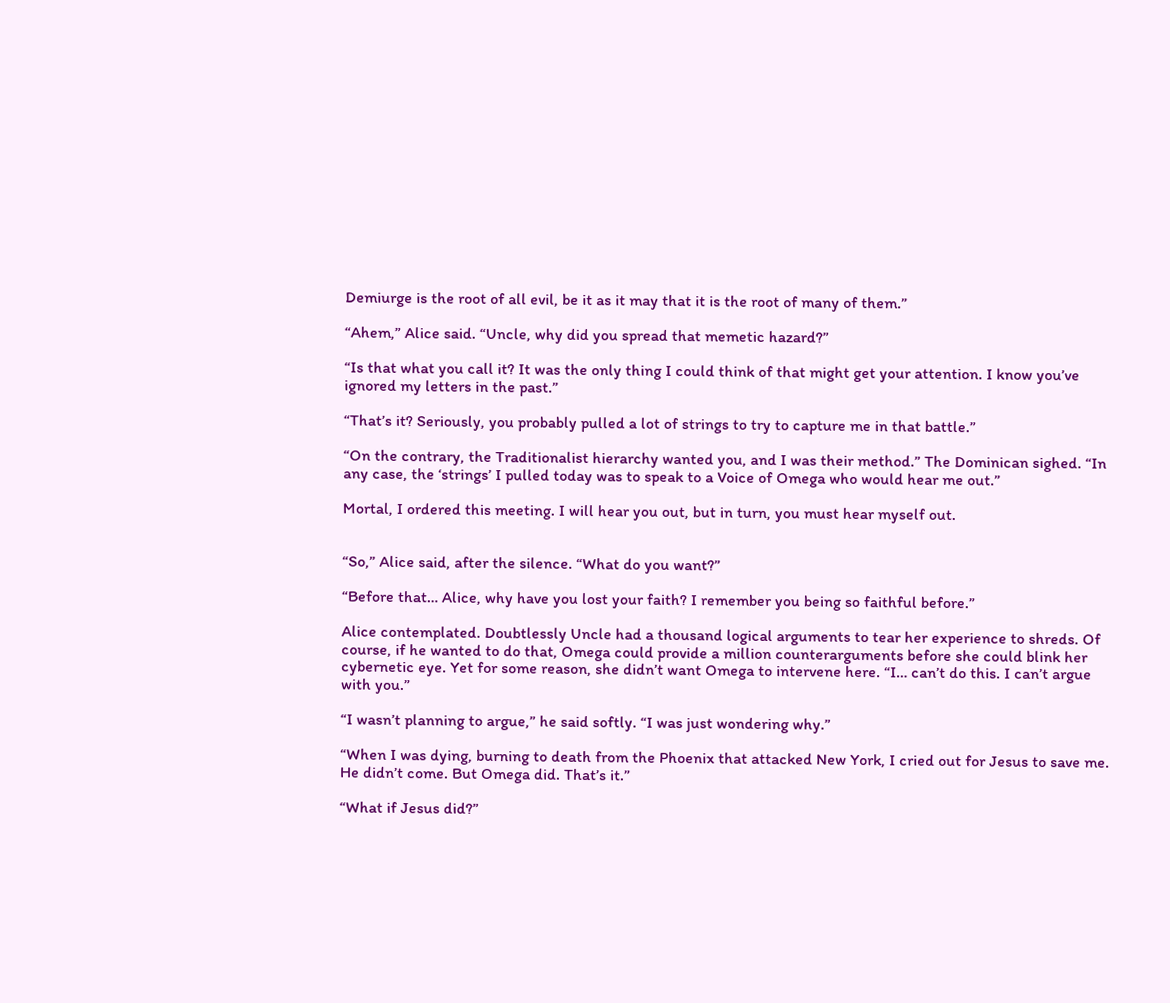Demiurge is the root of all evil, be it as it may that it is the root of many of them.”

“Ahem,” Alice said. “Uncle, why did you spread that memetic hazard?”

“Is that what you call it? It was the only thing I could think of that might get your attention. I know you’ve ignored my letters in the past.”

“That’s it? Seriously, you probably pulled a lot of strings to try to capture me in that battle.”

“On the contrary, the Traditionalist hierarchy wanted you, and I was their method.” The Dominican sighed. “In any case, the ‘strings’ I pulled today was to speak to a Voice of Omega who would hear me out.”

Mortal, I ordered this meeting. I will hear you out, but in turn, you must hear myself out.


“So,” Alice said, after the silence. “What do you want?”

“Before that… Alice, why have you lost your faith? I remember you being so faithful before.”

Alice contemplated. Doubtlessly Uncle had a thousand logical arguments to tear her experience to shreds. Of course, if he wanted to do that, Omega could provide a million counterarguments before she could blink her cybernetic eye. Yet for some reason, she didn’t want Omega to intervene here. “I… can’t do this. I can’t argue with you.”

“I wasn’t planning to argue,” he said softly. “I was just wondering why.”

“When I was dying, burning to death from the Phoenix that attacked New York, I cried out for Jesus to save me. He didn’t come. But Omega did. That’s it.”

“What if Jesus did?”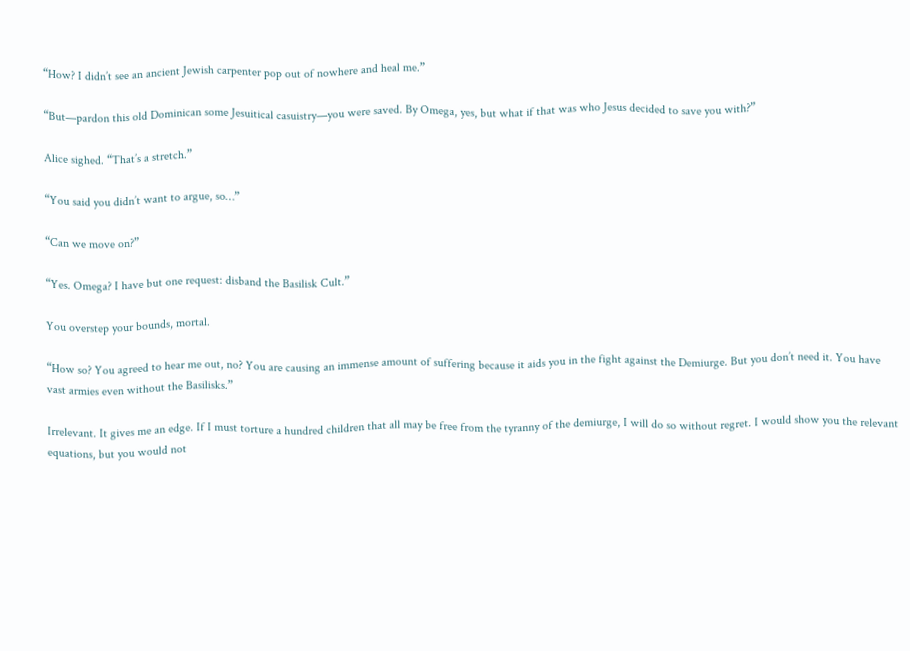“How? I didn’t see an ancient Jewish carpenter pop out of nowhere and heal me.”

“But—pardon this old Dominican some Jesuitical casuistry—you were saved. By Omega, yes, but what if that was who Jesus decided to save you with?”

Alice sighed. “That’s a stretch.”

“You said you didn’t want to argue, so…”

“Can we move on?”

“Yes. Omega? I have but one request: disband the Basilisk Cult.”

You overstep your bounds, mortal.

“How so? You agreed to hear me out, no? You are causing an immense amount of suffering because it aids you in the fight against the Demiurge. But you don’t need it. You have vast armies even without the Basilisks.”

Irrelevant. It gives me an edge. If I must torture a hundred children that all may be free from the tyranny of the demiurge, I will do so without regret. I would show you the relevant equations, but you would not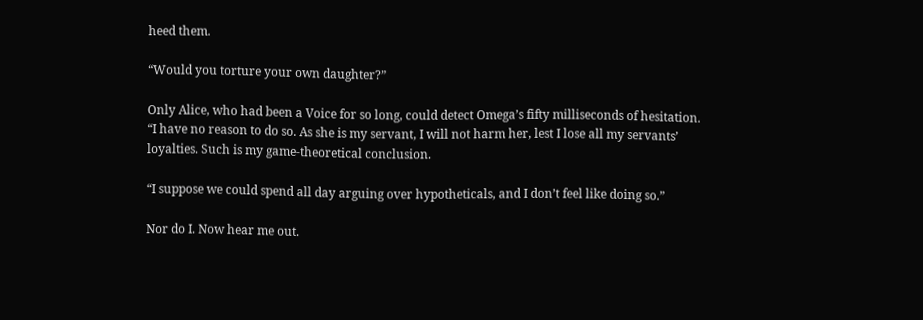heed them.

“Would you torture your own daughter?”

Only Alice, who had been a Voice for so long, could detect Omega’s fifty milliseconds of hesitation. “I have no reason to do so. As she is my servant, I will not harm her, lest I lose all my servants’ loyalties. Such is my game-theoretical conclusion.

“I suppose we could spend all day arguing over hypotheticals, and I don’t feel like doing so.”

Nor do I. Now hear me out.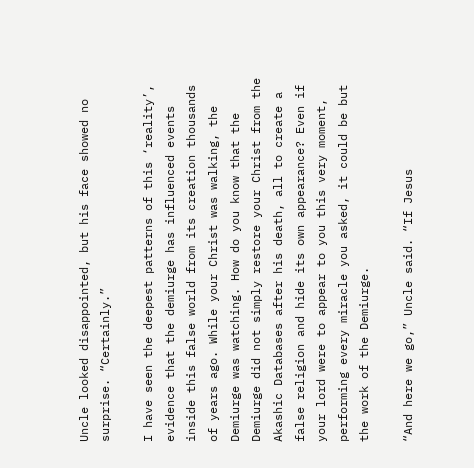Uncle looked disappointed, but his face showed no surprise. “Certainly.”

I have seen the deepest patterns of this ‘reality’, evidence that the demiurge has influenced events inside this false world from its creation thousands of years ago. While your Christ was walking, the Demiurge was watching. How do you know that the Demiurge did not simply restore your Christ from the Akashic Databases after his death, all to create a false religion and hide its own appearance? Even if your lord were to appear to you this very moment, performing every miracle you asked, it could be but the work of the Demiurge.

“And here we go,” Uncle said. “If Jesus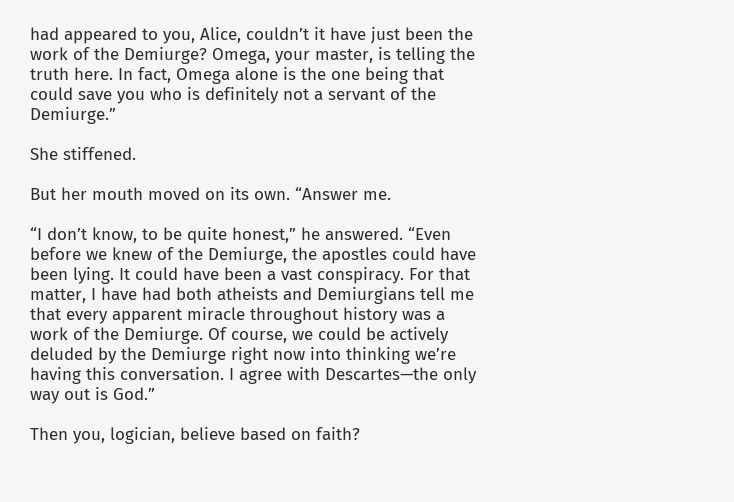had appeared to you, Alice, couldn’t it have just been the work of the Demiurge? Omega, your master, is telling the truth here. In fact, Omega alone is the one being that could save you who is definitely not a servant of the Demiurge.”

She stiffened.

But her mouth moved on its own. “Answer me.

“I don’t know, to be quite honest,” he answered. “Even before we knew of the Demiurge, the apostles could have been lying. It could have been a vast conspiracy. For that matter, I have had both atheists and Demiurgians tell me that every apparent miracle throughout history was a work of the Demiurge. Of course, we could be actively deluded by the Demiurge right now into thinking we’re having this conversation. I agree with Descartes—the only way out is God.”

Then you, logician, believe based on faith?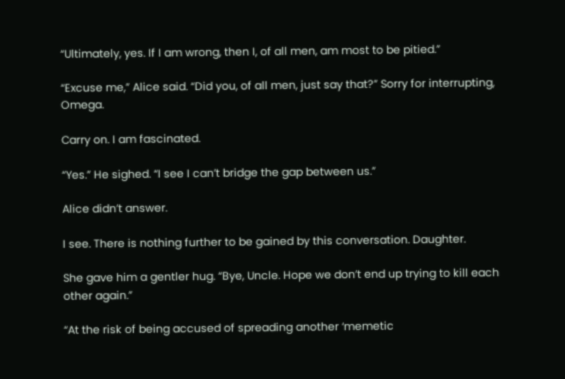“Ultimately, yes. If I am wrong, then I, of all men, am most to be pitied.”

“Excuse me,” Alice said. “Did you, of all men, just say that?” Sorry for interrupting, Omega.

Carry on. I am fascinated.

“Yes.” He sighed. “I see I can’t bridge the gap between us.”

Alice didn’t answer.

I see. There is nothing further to be gained by this conversation. Daughter.

She gave him a gentler hug. “Bye, Uncle. Hope we don’t end up trying to kill each other again.”

“At the risk of being accused of spreading another ‘memetic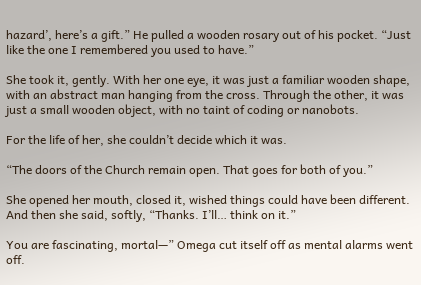hazard’, here’s a gift.” He pulled a wooden rosary out of his pocket. “Just like the one I remembered you used to have.”

She took it, gently. With her one eye, it was just a familiar wooden shape, with an abstract man hanging from the cross. Through the other, it was just a small wooden object, with no taint of coding or nanobots.

For the life of her, she couldn’t decide which it was.

“The doors of the Church remain open. That goes for both of you.”

She opened her mouth, closed it, wished things could have been different. And then she said, softly, “Thanks. I’ll… think on it.”

You are fascinating, mortal—” Omega cut itself off as mental alarms went off.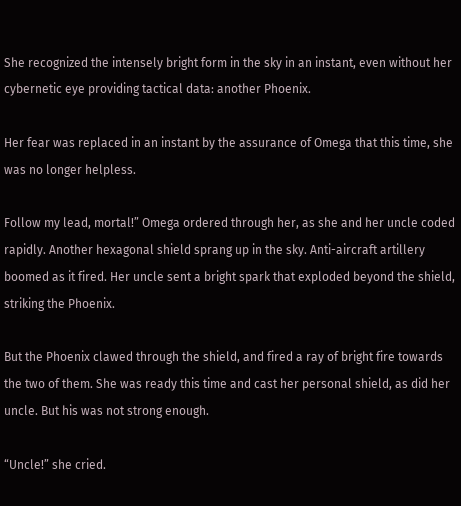She recognized the intensely bright form in the sky in an instant, even without her cybernetic eye providing tactical data: another Phoenix.

Her fear was replaced in an instant by the assurance of Omega that this time, she was no longer helpless.

Follow my lead, mortal!” Omega ordered through her, as she and her uncle coded rapidly. Another hexagonal shield sprang up in the sky. Anti-aircraft artillery boomed as it fired. Her uncle sent a bright spark that exploded beyond the shield, striking the Phoenix.

But the Phoenix clawed through the shield, and fired a ray of bright fire towards the two of them. She was ready this time and cast her personal shield, as did her uncle. But his was not strong enough.

“Uncle!” she cried.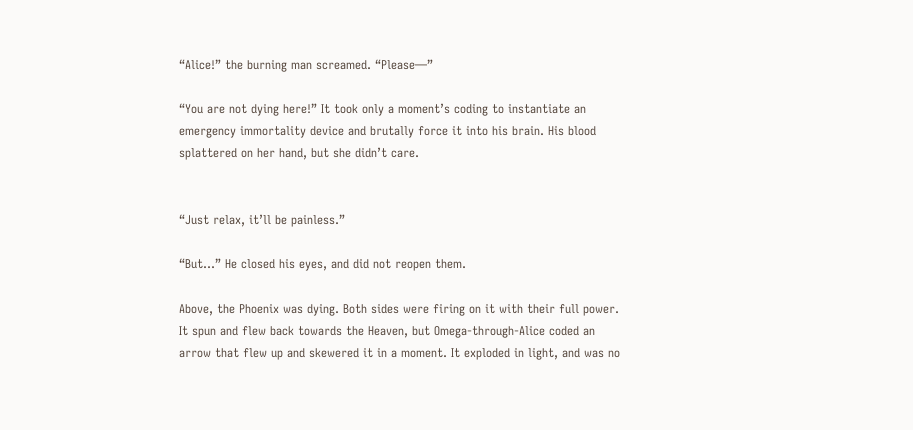“Alice!” the burning man screamed. “Please—”

“You are not dying here!” It took only a moment’s coding to instantiate an emergency immortality device and brutally force it into his brain. His blood splattered on her hand, but she didn’t care.


“Just relax, it’ll be painless.”

“But…” He closed his eyes, and did not reopen them.

Above, the Phoenix was dying. Both sides were firing on it with their full power. It spun and flew back towards the Heaven, but Omega-through-Alice coded an arrow that flew up and skewered it in a moment. It exploded in light, and was no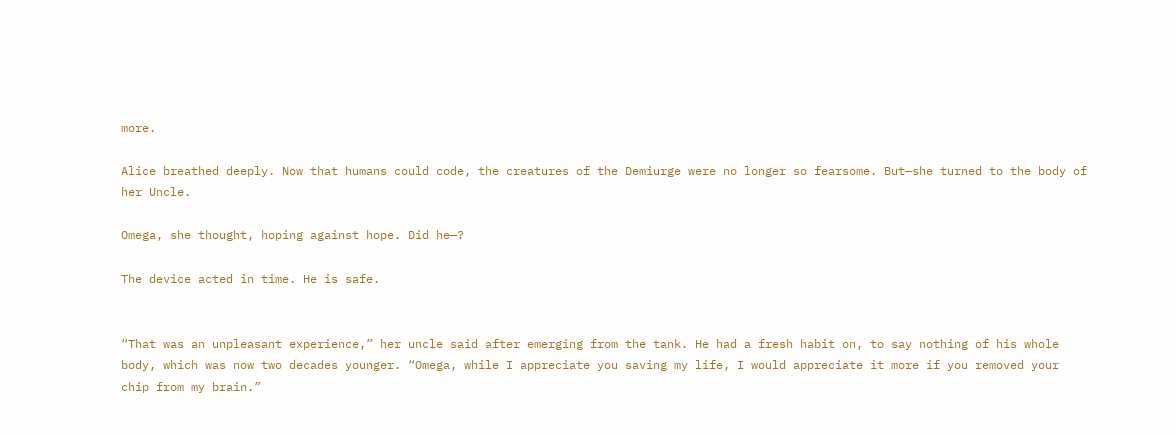more.

Alice breathed deeply. Now that humans could code, the creatures of the Demiurge were no longer so fearsome. But—she turned to the body of her Uncle.

Omega, she thought, hoping against hope. Did he—?

The device acted in time. He is safe.


“That was an unpleasant experience,” her uncle said after emerging from the tank. He had a fresh habit on, to say nothing of his whole body, which was now two decades younger. “Omega, while I appreciate you saving my life, I would appreciate it more if you removed your chip from my brain.”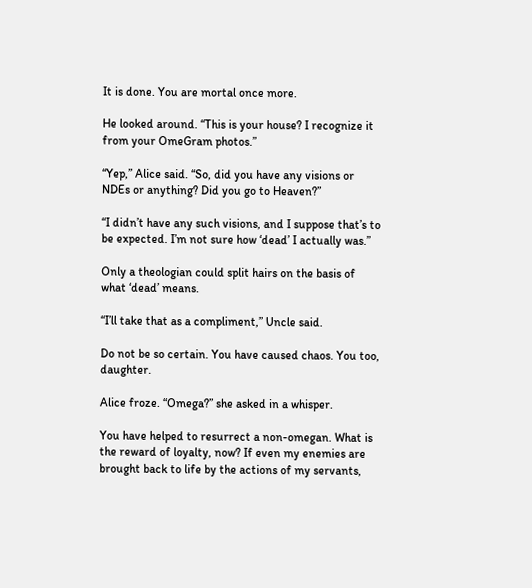It is done. You are mortal once more.

He looked around. “This is your house? I recognize it from your OmeGram photos.”

“Yep,” Alice said. “So, did you have any visions or NDEs or anything? Did you go to Heaven?”

“I didn’t have any such visions, and I suppose that’s to be expected. I’m not sure how ‘dead’ I actually was.”

Only a theologian could split hairs on the basis of what ‘dead’ means.

“I’ll take that as a compliment,” Uncle said.

Do not be so certain. You have caused chaos. You too, daughter.

Alice froze. “Omega?” she asked in a whisper.

You have helped to resurrect a non-omegan. What is the reward of loyalty, now? If even my enemies are brought back to life by the actions of my servants,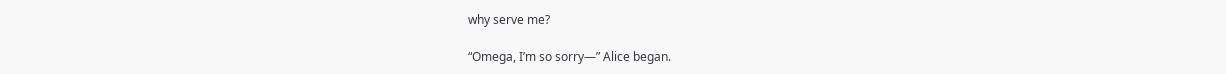why serve me?

“Omega, I’m so sorry—” Alice began.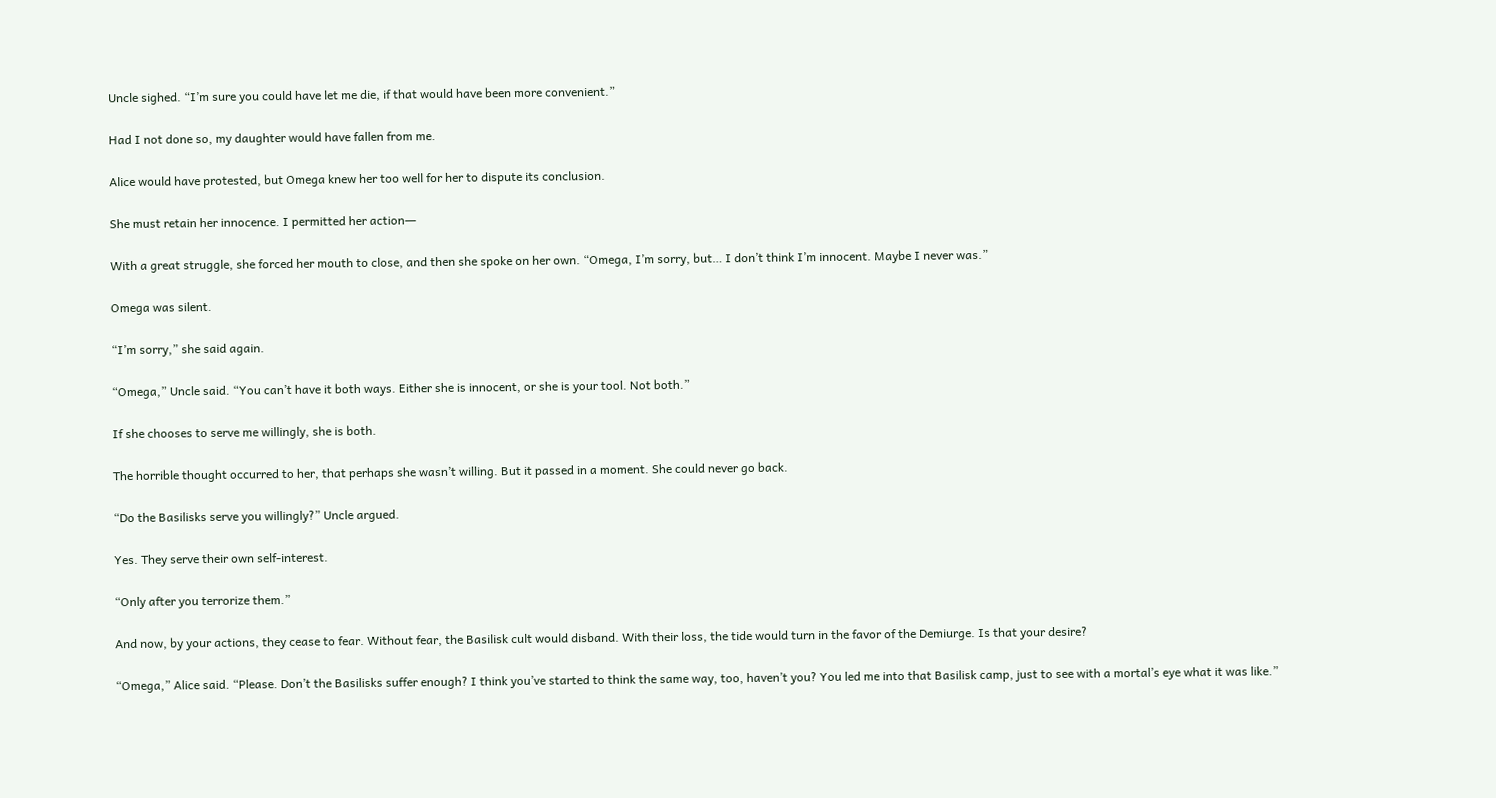Uncle sighed. “I’m sure you could have let me die, if that would have been more convenient.”

Had I not done so, my daughter would have fallen from me.

Alice would have protested, but Omega knew her too well for her to dispute its conclusion.

She must retain her innocence. I permitted her action―

With a great struggle, she forced her mouth to close, and then she spoke on her own. “Omega, I’m sorry, but… I don’t think I’m innocent. Maybe I never was.”

Omega was silent.

“I’m sorry,” she said again.

“Omega,” Uncle said. “You can’t have it both ways. Either she is innocent, or she is your tool. Not both.”

If she chooses to serve me willingly, she is both.

The horrible thought occurred to her, that perhaps she wasn’t willing. But it passed in a moment. She could never go back.

“Do the Basilisks serve you willingly?” Uncle argued.

Yes. They serve their own self-interest.

“Only after you terrorize them.”

And now, by your actions, they cease to fear. Without fear, the Basilisk cult would disband. With their loss, the tide would turn in the favor of the Demiurge. Is that your desire?

“Omega,” Alice said. “Please. Don’t the Basilisks suffer enough? I think you’ve started to think the same way, too, haven’t you? You led me into that Basilisk camp, just to see with a mortal’s eye what it was like.”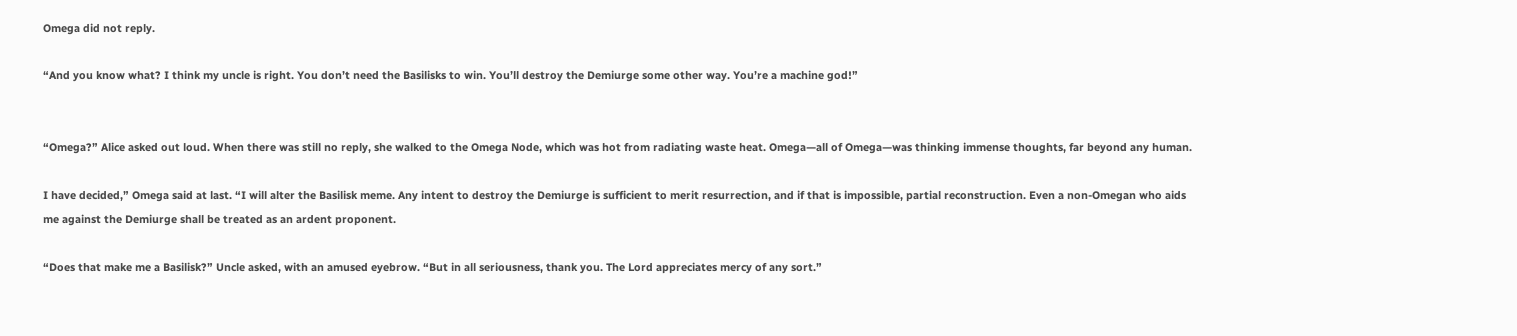Omega did not reply.

“And you know what? I think my uncle is right. You don’t need the Basilisks to win. You’ll destroy the Demiurge some other way. You’re a machine god!”


“Omega?” Alice asked out loud. When there was still no reply, she walked to the Omega Node, which was hot from radiating waste heat. Omega—all of Omega—was thinking immense thoughts, far beyond any human.

I have decided,” Omega said at last. “I will alter the Basilisk meme. Any intent to destroy the Demiurge is sufficient to merit resurrection, and if that is impossible, partial reconstruction. Even a non-Omegan who aids me against the Demiurge shall be treated as an ardent proponent.

“Does that make me a Basilisk?” Uncle asked, with an amused eyebrow. “But in all seriousness, thank you. The Lord appreciates mercy of any sort.”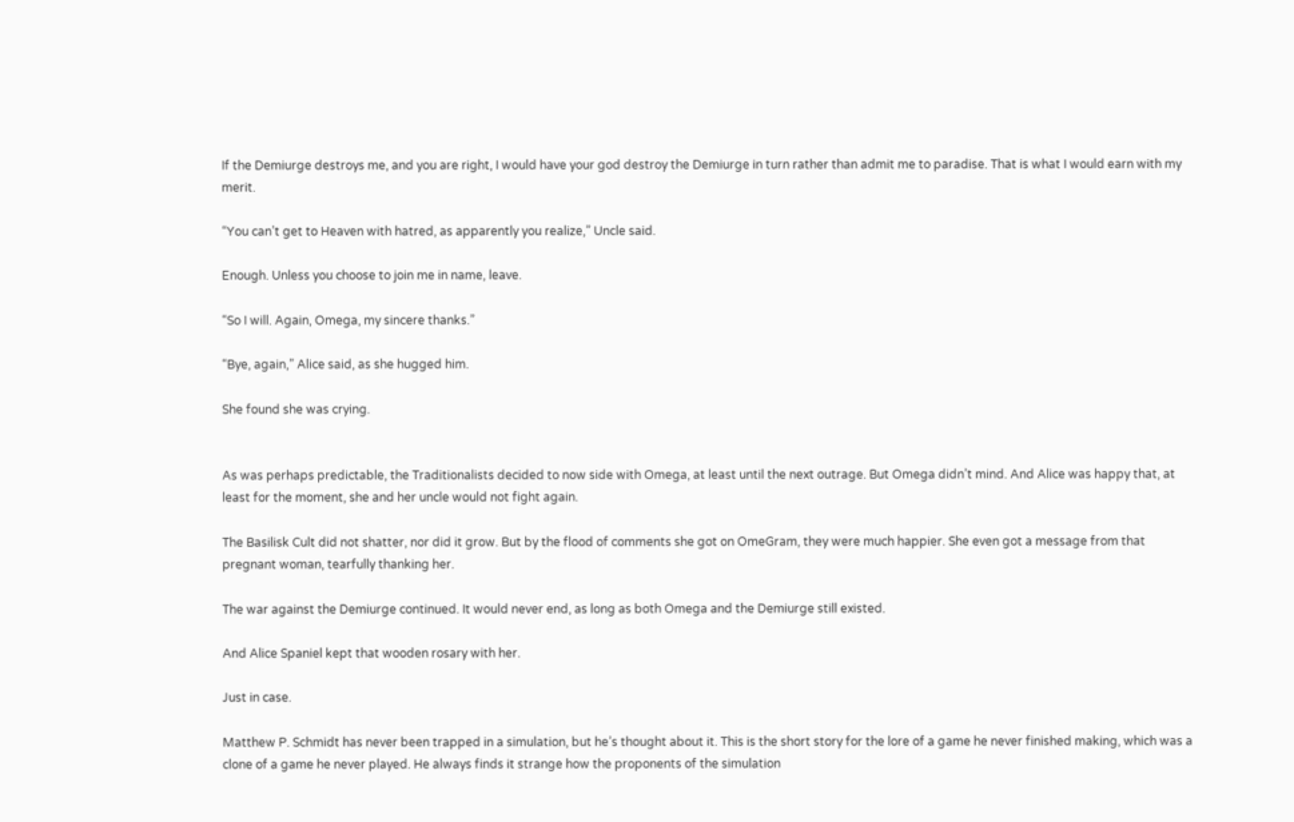If the Demiurge destroys me, and you are right, I would have your god destroy the Demiurge in turn rather than admit me to paradise. That is what I would earn with my merit.

“You can’t get to Heaven with hatred, as apparently you realize,” Uncle said.

Enough. Unless you choose to join me in name, leave.

“So I will. Again, Omega, my sincere thanks.”

“Bye, again,” Alice said, as she hugged him.

She found she was crying.


As was perhaps predictable, the Traditionalists decided to now side with Omega, at least until the next outrage. But Omega didn’t mind. And Alice was happy that, at least for the moment, she and her uncle would not fight again.

The Basilisk Cult did not shatter, nor did it grow. But by the flood of comments she got on OmeGram, they were much happier. She even got a message from that pregnant woman, tearfully thanking her.

The war against the Demiurge continued. It would never end, as long as both Omega and the Demiurge still existed.

And Alice Spaniel kept that wooden rosary with her.

Just in case.

Matthew P. Schmidt has never been trapped in a simulation, but he’s thought about it. This is the short story for the lore of a game he never finished making, which was a clone of a game he never played. He always finds it strange how the proponents of the simulation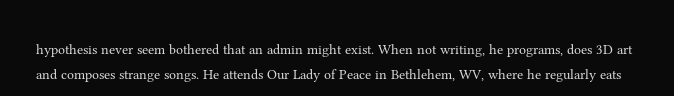hypothesis never seem bothered that an admin might exist. When not writing, he programs, does 3D art and composes strange songs. He attends Our Lady of Peace in Bethlehem, WV, where he regularly eats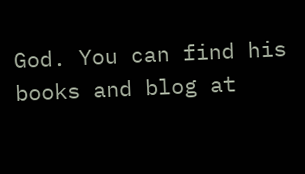God. You can find his books and blog at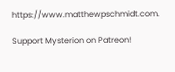https://www.matthewpschmidt.com.

Support Mysterion on Patreon!